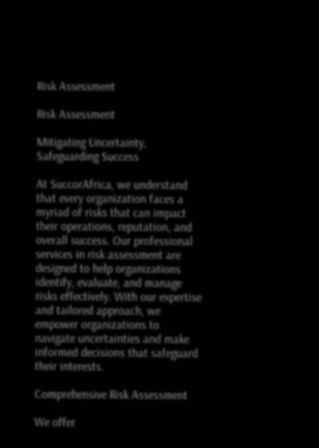Risk Assessment

Risk Assessment

Mitigating Uncertainty, Safeguarding Success

At SuccorAfrica, we understand that every organization faces a myriad of risks that can impact their operations, reputation, and overall success. Our professional services in risk assessment are designed to help organizations identify, evaluate, and manage risks effectively. With our expertise and tailored approach, we empower organizations to navigate uncertainties and make informed decisions that safeguard their interests.

Comprehensive Risk Assessment

We offer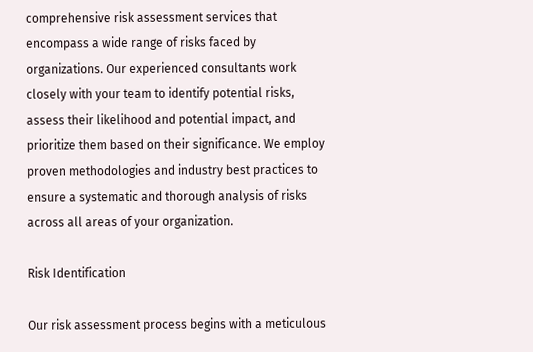comprehensive risk assessment services that encompass a wide range of risks faced by organizations. Our experienced consultants work closely with your team to identify potential risks, assess their likelihood and potential impact, and prioritize them based on their significance. We employ proven methodologies and industry best practices to ensure a systematic and thorough analysis of risks across all areas of your organization.

Risk Identification

Our risk assessment process begins with a meticulous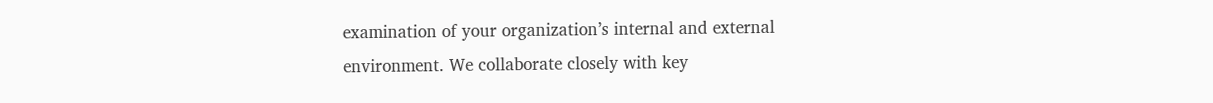examination of your organization’s internal and external environment. We collaborate closely with key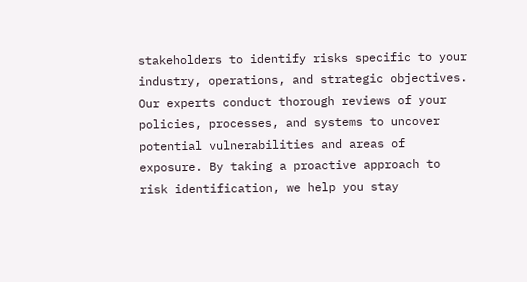stakeholders to identify risks specific to your industry, operations, and strategic objectives. Our experts conduct thorough reviews of your policies, processes, and systems to uncover potential vulnerabilities and areas of exposure. By taking a proactive approach to risk identification, we help you stay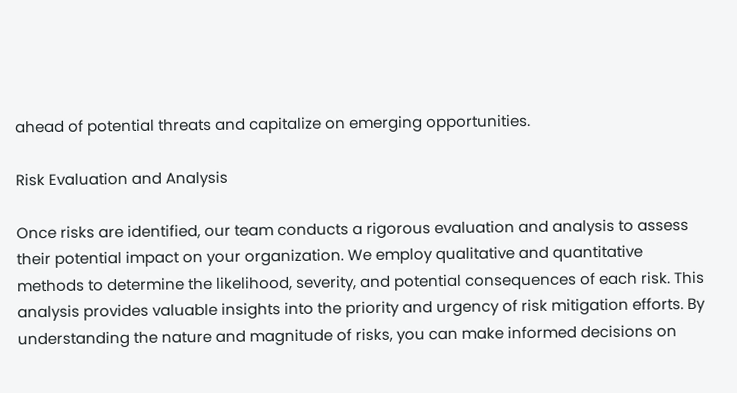ahead of potential threats and capitalize on emerging opportunities.

Risk Evaluation and Analysis

Once risks are identified, our team conducts a rigorous evaluation and analysis to assess their potential impact on your organization. We employ qualitative and quantitative methods to determine the likelihood, severity, and potential consequences of each risk. This analysis provides valuable insights into the priority and urgency of risk mitigation efforts. By understanding the nature and magnitude of risks, you can make informed decisions on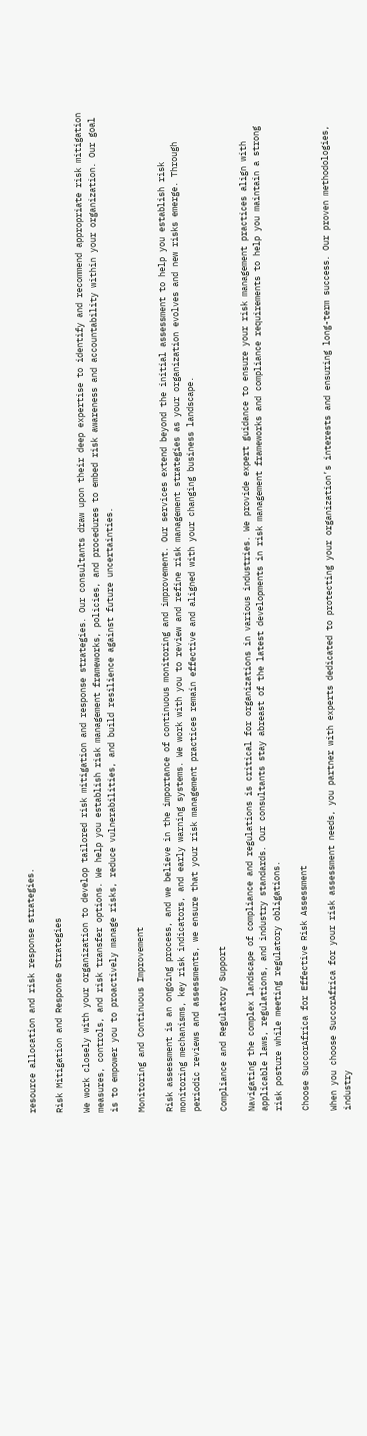resource allocation and risk response strategies.

Risk Mitigation and Response Strategies

We work closely with your organization to develop tailored risk mitigation and response strategies. Our consultants draw upon their deep expertise to identify and recommend appropriate risk mitigation measures, controls, and risk transfer options. We help you establish risk management frameworks, policies, and procedures to embed risk awareness and accountability within your organization. Our goal is to empower you to proactively manage risks, reduce vulnerabilities, and build resilience against future uncertainties.

Monitoring and Continuous Improvement

Risk assessment is an ongoing process, and we believe in the importance of continuous monitoring and improvement. Our services extend beyond the initial assessment to help you establish risk monitoring mechanisms, key risk indicators, and early warning systems. We work with you to review and refine risk management strategies as your organization evolves and new risks emerge. Through periodic reviews and assessments, we ensure that your risk management practices remain effective and aligned with your changing business landscape.

Compliance and Regulatory Support

Navigating the complex landscape of compliance and regulations is critical for organizations in various industries. We provide expert guidance to ensure your risk management practices align with applicable laws, regulations, and industry standards. Our consultants stay abreast of the latest developments in risk management frameworks and compliance requirements to help you maintain a strong risk posture while meeting regulatory obligations.

Choose SuccorAfrica for Effective Risk Assessment

When you choose SuccorAfrica for your risk assessment needs, you partner with experts dedicated to protecting your organization’s interests and ensuring long-term success. Our proven methodologies, industry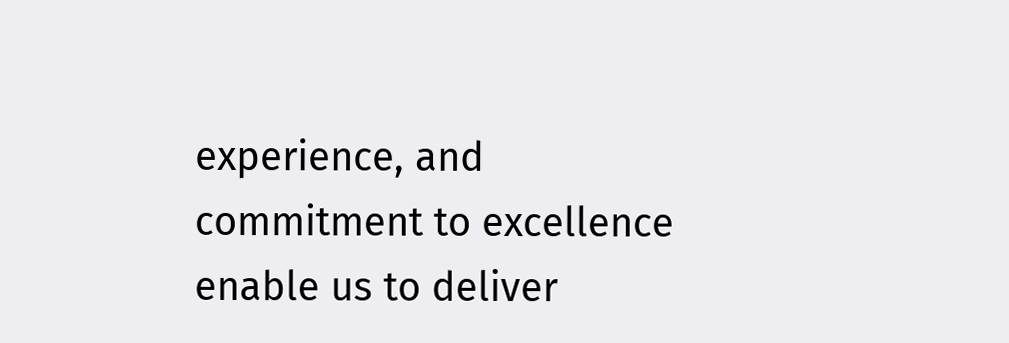experience, and commitment to excellence enable us to deliver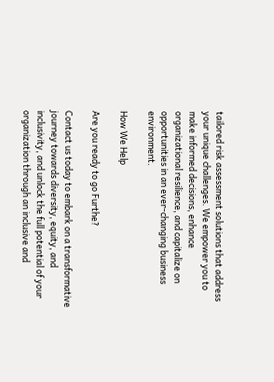tailored risk assessment solutions that address your unique challenges. We empower you to make informed decisions, enhance organizational resilience, and capitalize on opportunities in an ever-changing business environment.

How We Help

Are you ready to go Furthe?

Contact us today to embark on a transformative journey towards diversity, equity, and inclusivity, and unlock the full potential of your organization through an inclusive and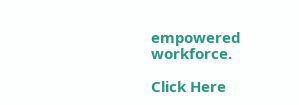empowered workforce.

Click Here